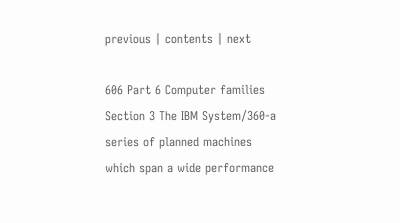previous | contents | next

606 Part 6 Computer families Section 3 The IBM System/360-a series of planned machines which span a wide performance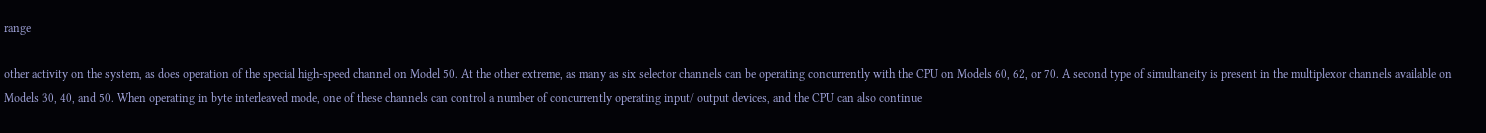range

other activity on the system, as does operation of the special high-speed channel on Model 50. At the other extreme, as many as six selector channels can be operating concurrently with the CPU on Models 60, 62, or 70. A second type of simultaneity is present in the multiplexor channels available on Models 30, 40, and 50. When operating in byte interleaved mode, one of these channels can control a number of concurrently operating input/ output devices, and the CPU can also continue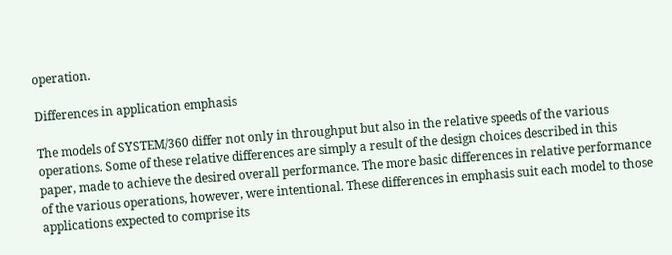operation.

Differences in application emphasis

The models of SYSTEM/360 differ not only in throughput but also in the relative speeds of the various operations. Some of these relative differences are simply a result of the design choices described in this paper, made to achieve the desired overall performance. The more basic differences in relative performance of the various operations, however, were intentional. These differences in emphasis suit each model to those applications expected to comprise its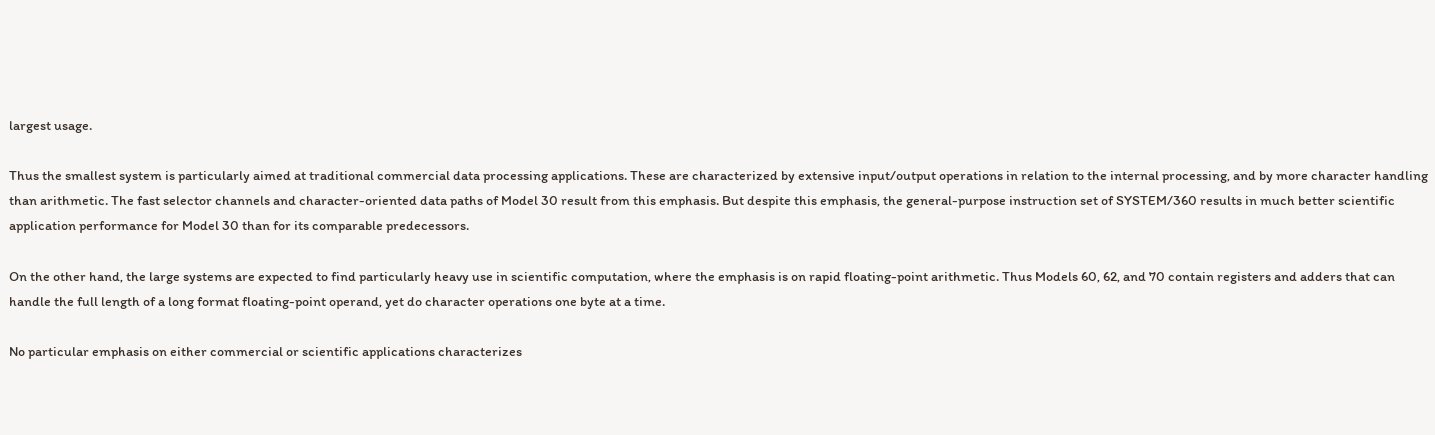largest usage.

Thus the smallest system is particularly aimed at traditional commercial data processing applications. These are characterized by extensive input/output operations in relation to the internal processing, and by more character handling than arithmetic. The fast selector channels and character-oriented data paths of Model 30 result from this emphasis. But despite this emphasis, the general-purpose instruction set of SYSTEM/360 results in much better scientific application performance for Model 30 than for its comparable predecessors.

On the other hand, the large systems are expected to find particularly heavy use in scientific computation, where the emphasis is on rapid floating-point arithmetic. Thus Models 60, 62, and 70 contain registers and adders that can handle the full length of a long format floating-point operand, yet do character operations one byte at a time.

No particular emphasis on either commercial or scientific applications characterizes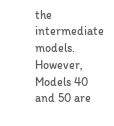the intermediate models. However, Models 40 and 50 are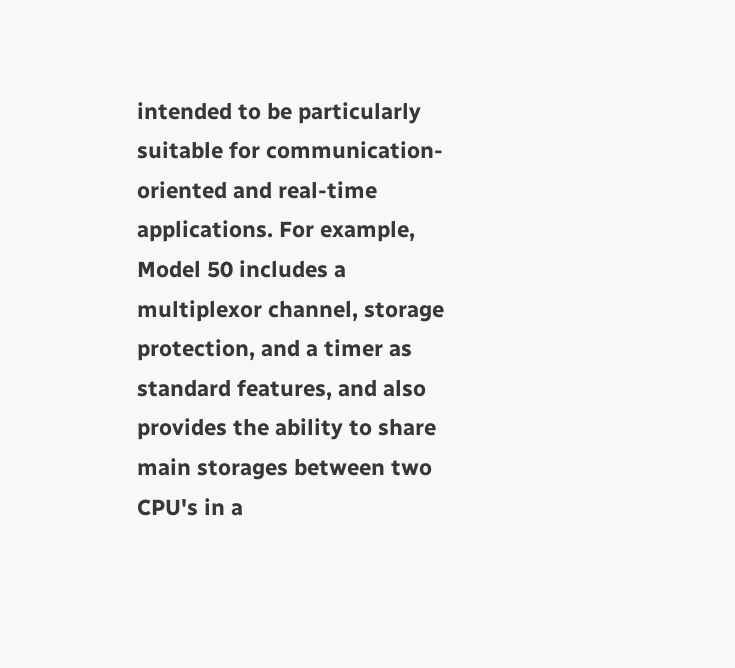intended to be particularly suitable for communication-oriented and real-time applications. For example, Model 50 includes a multiplexor channel, storage protection, and a timer as standard features, and also provides the ability to share main storages between two CPU's in a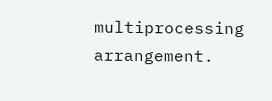multiprocessing arrangement.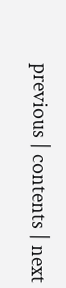previous | contents | next